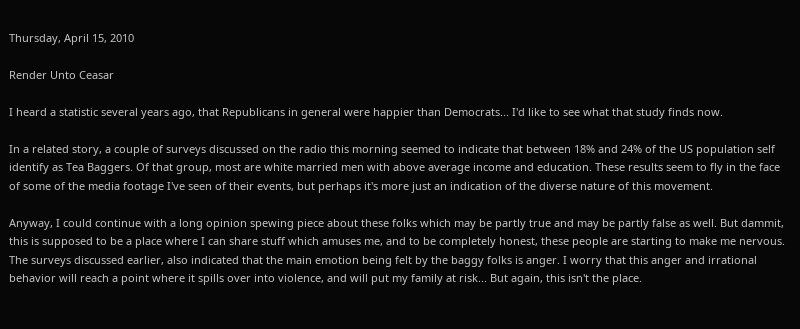Thursday, April 15, 2010

Render Unto Ceasar

I heard a statistic several years ago, that Republicans in general were happier than Democrats... I'd like to see what that study finds now.

In a related story, a couple of surveys discussed on the radio this morning seemed to indicate that between 18% and 24% of the US population self identify as Tea Baggers. Of that group, most are white married men with above average income and education. These results seem to fly in the face of some of the media footage I've seen of their events, but perhaps it's more just an indication of the diverse nature of this movement.

Anyway, I could continue with a long opinion spewing piece about these folks which may be partly true and may be partly false as well. But dammit, this is supposed to be a place where I can share stuff which amuses me, and to be completely honest, these people are starting to make me nervous. The surveys discussed earlier, also indicated that the main emotion being felt by the baggy folks is anger. I worry that this anger and irrational behavior will reach a point where it spills over into violence, and will put my family at risk... But again, this isn't the place.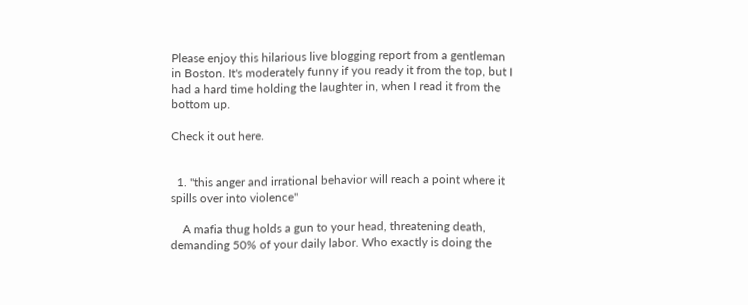Please enjoy this hilarious live blogging report from a gentleman in Boston. It's moderately funny if you ready it from the top, but I had a hard time holding the laughter in, when I read it from the bottom up.

Check it out here.


  1. "this anger and irrational behavior will reach a point where it spills over into violence"

    A mafia thug holds a gun to your head, threatening death, demanding 50% of your daily labor. Who exactly is doing the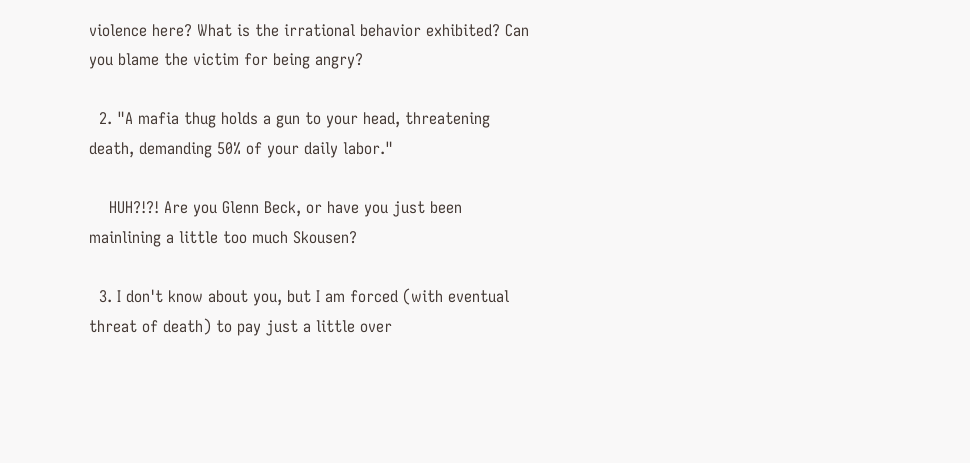violence here? What is the irrational behavior exhibited? Can you blame the victim for being angry?

  2. "A mafia thug holds a gun to your head, threatening death, demanding 50% of your daily labor."

    HUH?!?! Are you Glenn Beck, or have you just been mainlining a little too much Skousen?

  3. I don't know about you, but I am forced (with eventual threat of death) to pay just a little over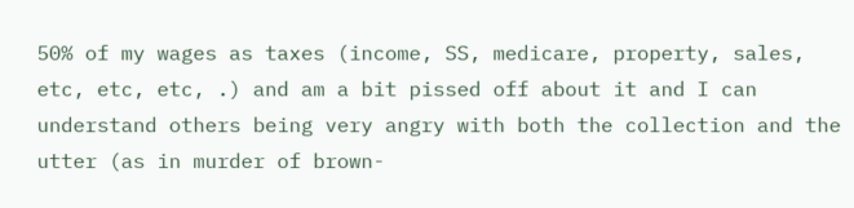50% of my wages as taxes (income, SS, medicare, property, sales, etc, etc, etc, .) and am a bit pissed off about it and I can understand others being very angry with both the collection and the utter (as in murder of brown-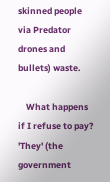skinned people via Predator drones and bullets) waste.

    What happens if I refuse to pay? 'They' (the government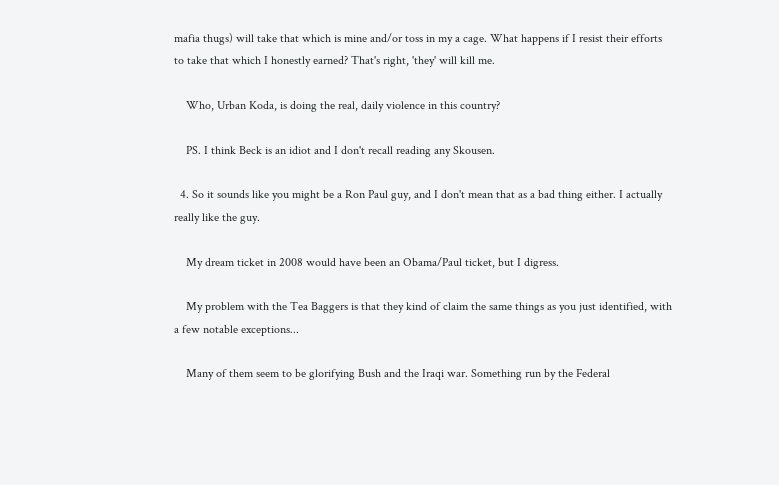mafia thugs) will take that which is mine and/or toss in my a cage. What happens if I resist their efforts to take that which I honestly earned? That's right, 'they' will kill me.

    Who, Urban Koda, is doing the real, daily violence in this country?

    PS. I think Beck is an idiot and I don't recall reading any Skousen.

  4. So it sounds like you might be a Ron Paul guy, and I don't mean that as a bad thing either. I actually really like the guy.

    My dream ticket in 2008 would have been an Obama/Paul ticket, but I digress.

    My problem with the Tea Baggers is that they kind of claim the same things as you just identified, with a few notable exceptions...

    Many of them seem to be glorifying Bush and the Iraqi war. Something run by the Federal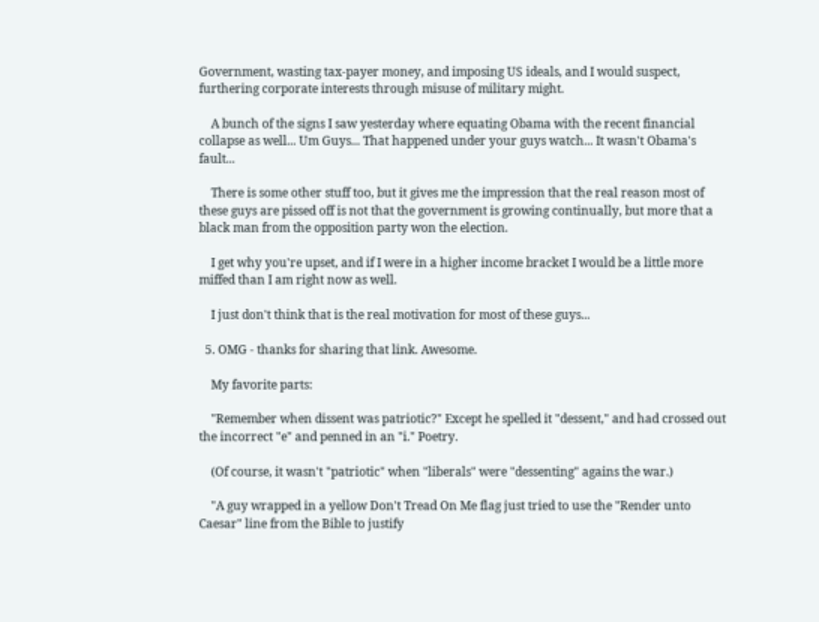Government, wasting tax-payer money, and imposing US ideals, and I would suspect, furthering corporate interests through misuse of military might.

    A bunch of the signs I saw yesterday where equating Obama with the recent financial collapse as well... Um Guys... That happened under your guys watch... It wasn't Obama's fault...

    There is some other stuff too, but it gives me the impression that the real reason most of these guys are pissed off is not that the government is growing continually, but more that a black man from the opposition party won the election.

    I get why you're upset, and if I were in a higher income bracket I would be a little more miffed than I am right now as well.

    I just don't think that is the real motivation for most of these guys...

  5. OMG - thanks for sharing that link. Awesome.

    My favorite parts:

    "Remember when dissent was patriotic?" Except he spelled it "dessent," and had crossed out the incorrect "e" and penned in an "i." Poetry.

    (Of course, it wasn't "patriotic" when "liberals" were "dessenting" agains the war.)

    "A guy wrapped in a yellow Don't Tread On Me flag just tried to use the "Render unto Caesar" line from the Bible to justify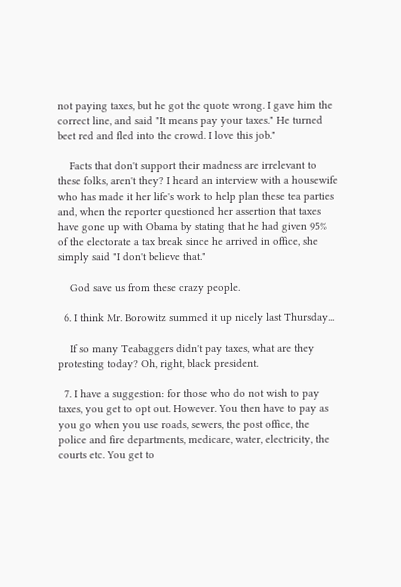not paying taxes, but he got the quote wrong. I gave him the correct line, and said "It means pay your taxes." He turned beet red and fled into the crowd. I love this job."

    Facts that don't support their madness are irrelevant to these folks, aren't they? I heard an interview with a housewife who has made it her life's work to help plan these tea parties and, when the reporter questioned her assertion that taxes have gone up with Obama by stating that he had given 95% of the electorate a tax break since he arrived in office, she simply said "I don't believe that."

    God save us from these crazy people.

  6. I think Mr. Borowitz summed it up nicely last Thursday...

    If so many Teabaggers didn't pay taxes, what are they protesting today? Oh, right, black president.

  7. I have a suggestion: for those who do not wish to pay taxes, you get to opt out. However. You then have to pay as you go when you use roads, sewers, the post office, the police and fire departments, medicare, water, electricity, the courts etc. You get to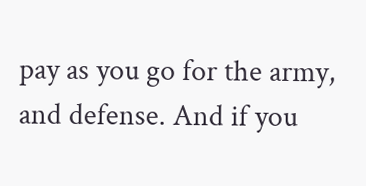pay as you go for the army, and defense. And if you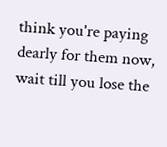think you're paying dearly for them now, wait till you lose the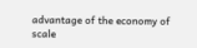advantage of the economy of scale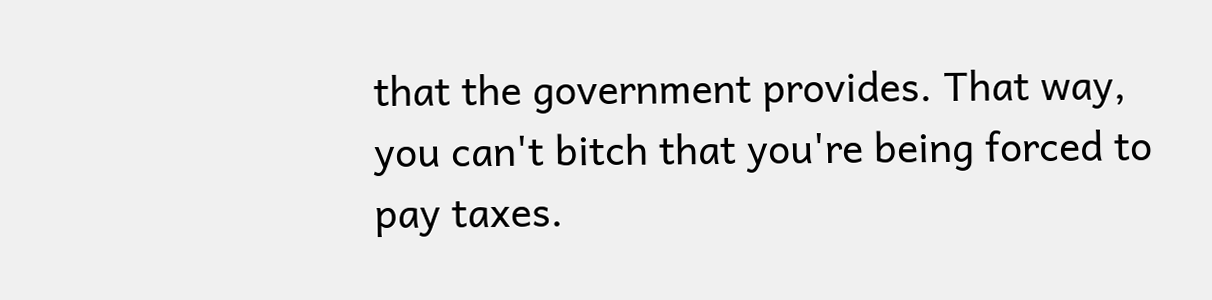that the government provides. That way, you can't bitch that you're being forced to pay taxes.